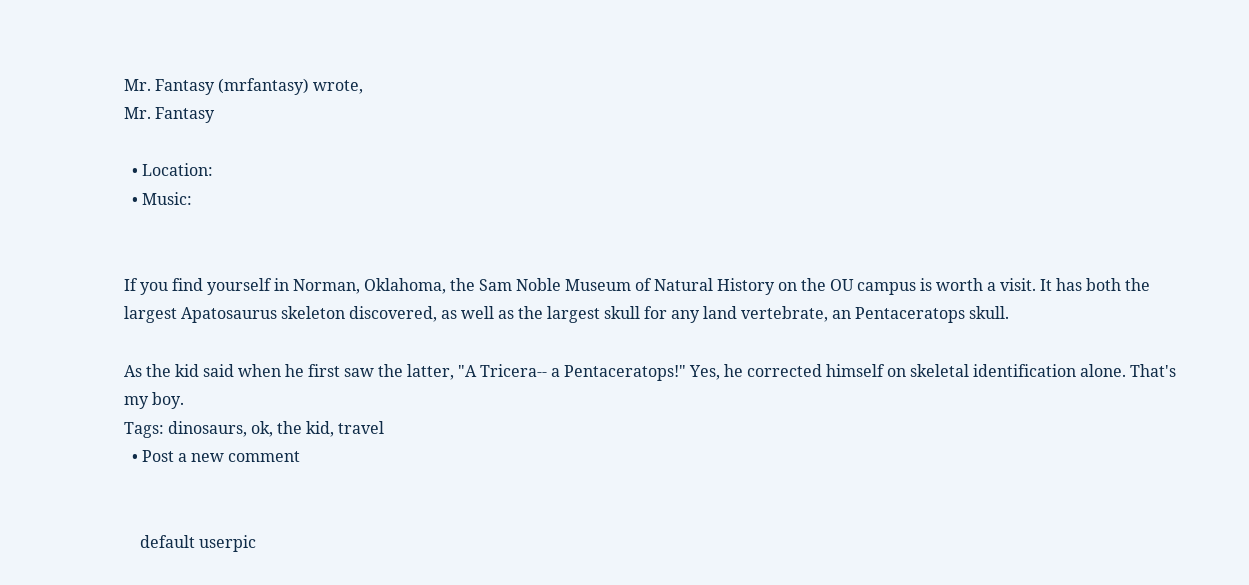Mr. Fantasy (mrfantasy) wrote,
Mr. Fantasy

  • Location:
  • Music:


If you find yourself in Norman, Oklahoma, the Sam Noble Museum of Natural History on the OU campus is worth a visit. It has both the largest Apatosaurus skeleton discovered, as well as the largest skull for any land vertebrate, an Pentaceratops skull.

As the kid said when he first saw the latter, "A Tricera-- a Pentaceratops!" Yes, he corrected himself on skeletal identification alone. That's my boy.
Tags: dinosaurs, ok, the kid, travel
  • Post a new comment


    default userpic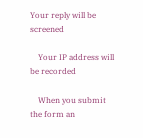Your reply will be screened

    Your IP address will be recorded

    When you submit the form an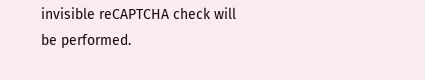invisible reCAPTCHA check will be performed.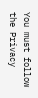You must follow the Privacy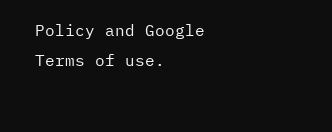Policy and Google Terms of use.